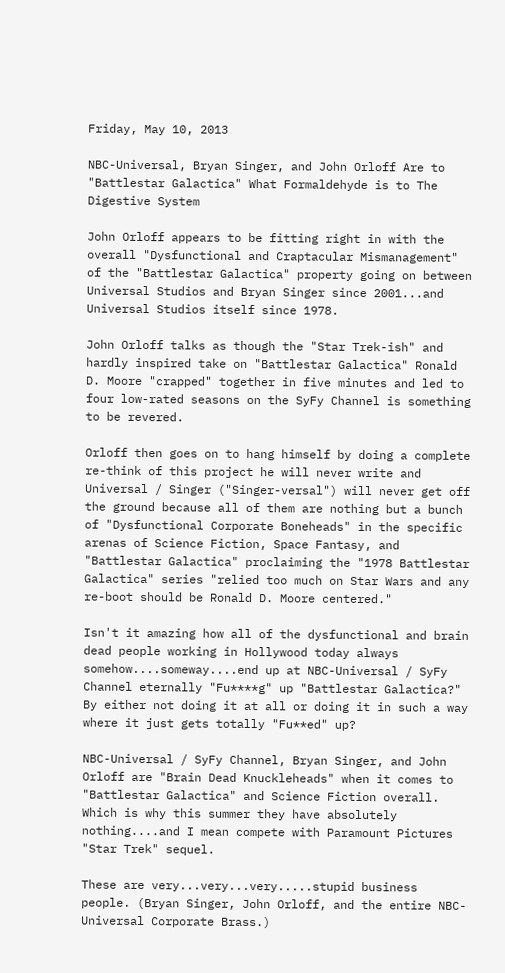Friday, May 10, 2013

NBC-Universal, Bryan Singer, and John Orloff Are to "Battlestar Galactica" What Formaldehyde is to The Digestive System

John Orloff appears to be fitting right in with the overall "Dysfunctional and Craptacular Mismanagement" of the "Battlestar Galactica" property going on between Universal Studios and Bryan Singer since 2001...and Universal Studios itself since 1978.

John Orloff talks as though the "Star Trek-ish" and hardly inspired take on "Battlestar Galactica" Ronald D. Moore "crapped" together in five minutes and led to four low-rated seasons on the SyFy Channel is something to be revered.

Orloff then goes on to hang himself by doing a complete re-think of this project he will never write and Universal / Singer ("Singer-versal") will never get off the ground because all of them are nothing but a bunch of "Dysfunctional Corporate Boneheads" in the specific arenas of Science Fiction, Space Fantasy, and "Battlestar Galactica" proclaiming the "1978 Battlestar Galactica" series "relied too much on Star Wars and any re-boot should be Ronald D. Moore centered."

Isn't it amazing how all of the dysfunctional and brain dead people working in Hollywood today always somehow....someway....end up at NBC-Universal / SyFy Channel eternally "Fu****g" up "Battlestar Galactica?" By either not doing it at all or doing it in such a way where it just gets totally "Fu**ed" up?

NBC-Universal / SyFy Channel, Bryan Singer, and John Orloff are "Brain Dead Knuckleheads" when it comes to "Battlestar Galactica" and Science Fiction overall. Which is why this summer they have absolutely nothing....and I mean compete with Paramount Pictures "Star Trek" sequel.

These are very...very...very.....stupid business people. (Bryan Singer, John Orloff, and the entire NBC-Universal Corporate Brass.)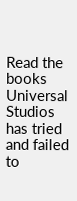Read the books Universal Studios has tried and failed to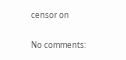censor on

No comments: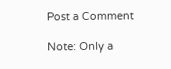Post a Comment

Note: Only a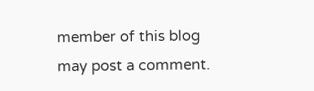member of this blog may post a comment.